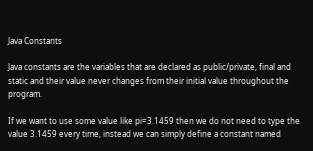Java Constants

Java constants are the variables that are declared as public/private, final and static and their value never changes from their initial value throughout the program.

If we want to use some value like pi=3.1459 then we do not need to type the value 3.1459 every time, instead we can simply define a constant named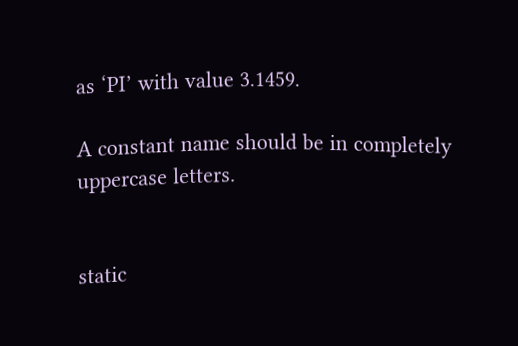as ‘PI’ with value 3.1459.

A constant name should be in completely uppercase letters.


static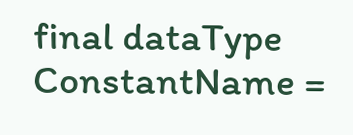final dataType ConstantName =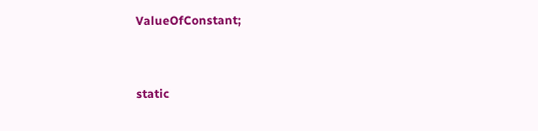ValueOfConstant;


static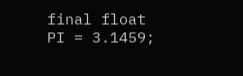final float PI = 3.1459;